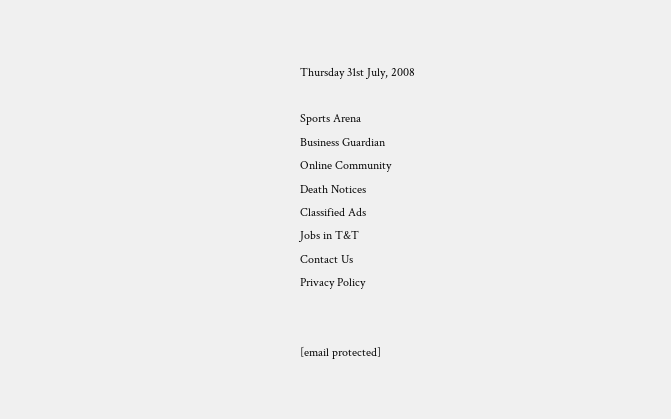Thursday 31st July, 2008

Sports Arena
Business Guardian
Online Community
Death Notices
Classified Ads
Jobs in T&T
Contact Us
Privacy Policy


[email protected]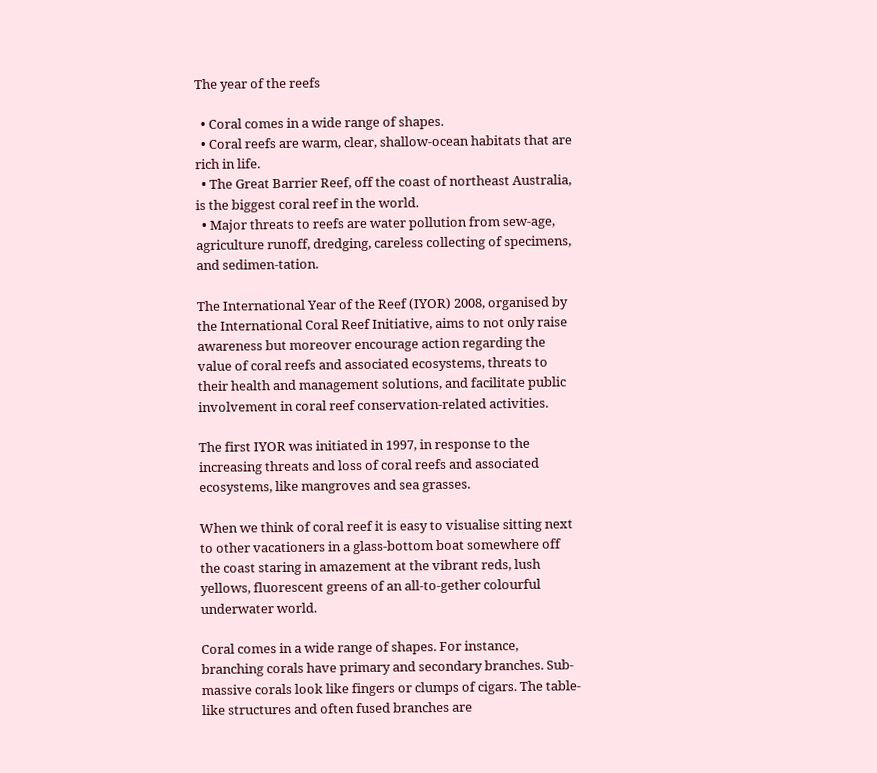The year of the reefs

  • Coral comes in a wide range of shapes.
  • Coral reefs are warm, clear, shallow-ocean habitats that are rich in life.
  • The Great Barrier Reef, off the coast of northeast Australia, is the biggest coral reef in the world.
  • Major threats to reefs are water pollution from sew-age, agriculture runoff, dredging, careless collecting of specimens, and sedimen-tation.

The International Year of the Reef (IYOR) 2008, organised by the International Coral Reef Initiative, aims to not only raise awareness but moreover encourage action regarding the value of coral reefs and associated ecosystems, threats to their health and management solutions, and facilitate public involvement in coral reef conservation-related activities.

The first IYOR was initiated in 1997, in response to the increasing threats and loss of coral reefs and associated ecosystems, like mangroves and sea grasses.

When we think of coral reef it is easy to visualise sitting next to other vacationers in a glass-bottom boat somewhere off the coast staring in amazement at the vibrant reds, lush yellows, fluorescent greens of an all-to-gether colourful underwater world.

Coral comes in a wide range of shapes. For instance, branching corals have primary and secondary branches. Sub-massive corals look like fingers or clumps of cigars. The table-like structures and often fused branches are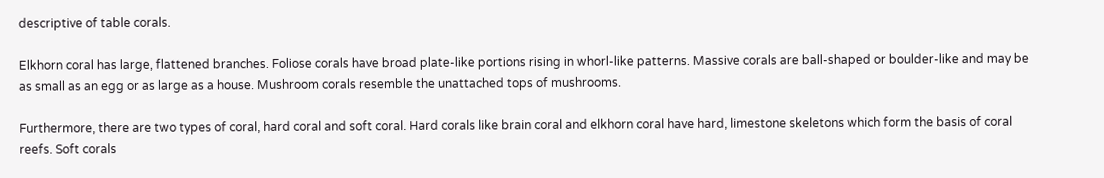descriptive of table corals.

Elkhorn coral has large, flattened branches. Foliose corals have broad plate-like portions rising in whorl-like patterns. Massive corals are ball-shaped or boulder-like and may be as small as an egg or as large as a house. Mushroom corals resemble the unattached tops of mushrooms.

Furthermore, there are two types of coral, hard coral and soft coral. Hard corals like brain coral and elkhorn coral have hard, limestone skeletons which form the basis of coral reefs. Soft corals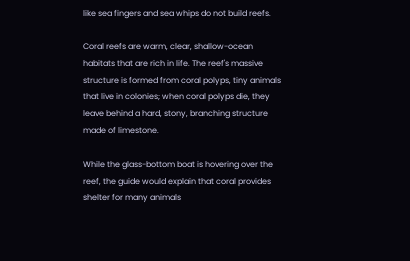like sea fingers and sea whips do not build reefs.

Coral reefs are warm, clear, shallow-ocean habitats that are rich in life. The reef's massive structure is formed from coral polyps, tiny animals that live in colonies; when coral polyps die, they leave behind a hard, stony, branching structure made of limestone.

While the glass-bottom boat is hovering over the reef, the guide would explain that coral provides shelter for many animals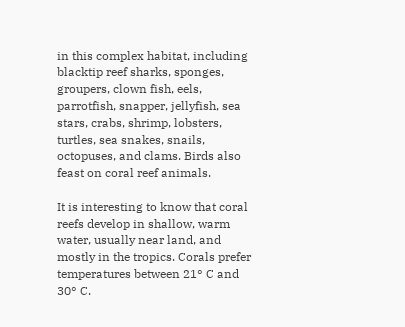in this complex habitat, including blacktip reef sharks, sponges, groupers, clown fish, eels, parrotfish, snapper, jellyfish, sea stars, crabs, shrimp, lobsters, turtles, sea snakes, snails, octopuses, and clams. Birds also feast on coral reef animals.

It is interesting to know that coral reefs develop in shallow, warm water, usually near land, and mostly in the tropics. Corals prefer temperatures between 21° C and 30° C.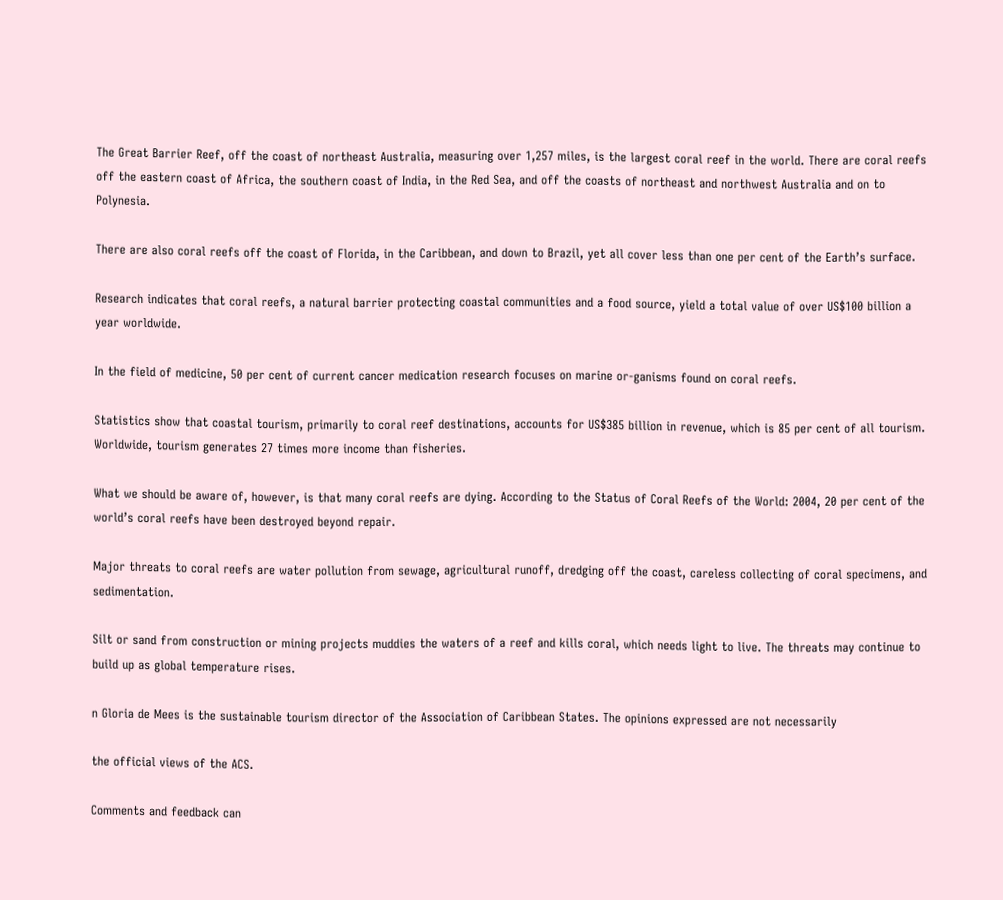The Great Barrier Reef, off the coast of northeast Australia, measuring over 1,257 miles, is the largest coral reef in the world. There are coral reefs off the eastern coast of Africa, the southern coast of India, in the Red Sea, and off the coasts of northeast and northwest Australia and on to Polynesia.

There are also coral reefs off the coast of Florida, in the Caribbean, and down to Brazil, yet all cover less than one per cent of the Earth’s surface.

Research indicates that coral reefs, a natural barrier protecting coastal communities and a food source, yield a total value of over US$100 billion a year worldwide.

In the field of medicine, 50 per cent of current cancer medication research focuses on marine or-ganisms found on coral reefs.

Statistics show that coastal tourism, primarily to coral reef destinations, accounts for US$385 billion in revenue, which is 85 per cent of all tourism. Worldwide, tourism generates 27 times more income than fisheries.

What we should be aware of, however, is that many coral reefs are dying. According to the Status of Coral Reefs of the World: 2004, 20 per cent of the world’s coral reefs have been destroyed beyond repair.

Major threats to coral reefs are water pollution from sewage, agricultural runoff, dredging off the coast, careless collecting of coral specimens, and sedimentation.

Silt or sand from construction or mining projects muddies the waters of a reef and kills coral, which needs light to live. The threats may continue to build up as global temperature rises.

n Gloria de Mees is the sustainable tourism director of the Association of Caribbean States. The opinions expressed are not necessarily

the official views of the ACS.

Comments and feedback can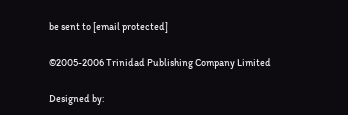be sent to [email protected]

©2005-2006 Trinidad Publishing Company Limited

Designed by: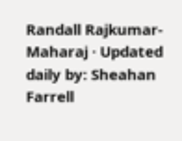Randall Rajkumar-Maharaj · Updated daily by: Sheahan Farrell